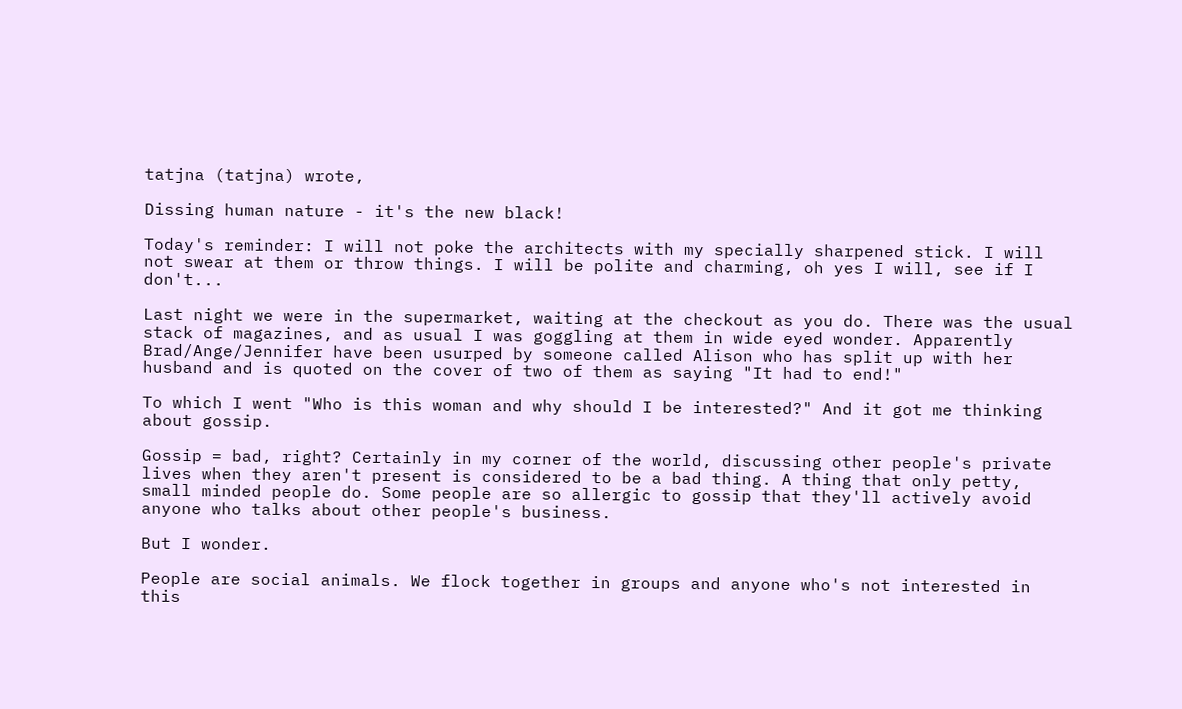tatjna (tatjna) wrote,

Dissing human nature - it's the new black!

Today's reminder: I will not poke the architects with my specially sharpened stick. I will not swear at them or throw things. I will be polite and charming, oh yes I will, see if I don't...

Last night we were in the supermarket, waiting at the checkout as you do. There was the usual stack of magazines, and as usual I was goggling at them in wide eyed wonder. Apparently Brad/Ange/Jennifer have been usurped by someone called Alison who has split up with her husband and is quoted on the cover of two of them as saying "It had to end!"

To which I went "Who is this woman and why should I be interested?" And it got me thinking about gossip.

Gossip = bad, right? Certainly in my corner of the world, discussing other people's private lives when they aren't present is considered to be a bad thing. A thing that only petty, small minded people do. Some people are so allergic to gossip that they'll actively avoid anyone who talks about other people's business.

But I wonder.

People are social animals. We flock together in groups and anyone who's not interested in this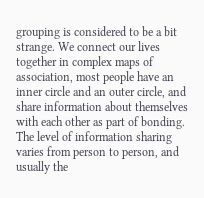grouping is considered to be a bit strange. We connect our lives together in complex maps of association, most people have an inner circle and an outer circle, and share information about themselves with each other as part of bonding. The level of information sharing varies from person to person, and usually the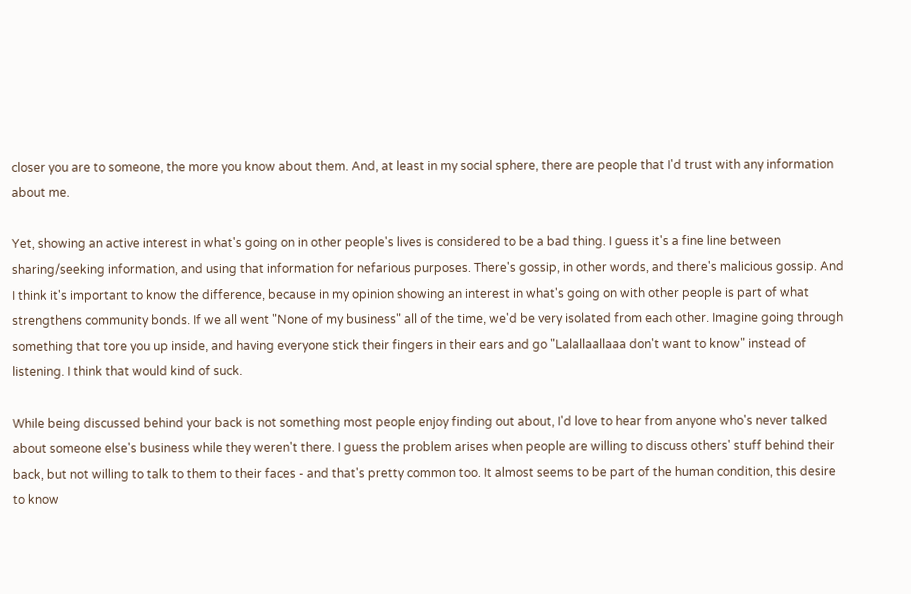closer you are to someone, the more you know about them. And, at least in my social sphere, there are people that I'd trust with any information about me.

Yet, showing an active interest in what's going on in other people's lives is considered to be a bad thing. I guess it's a fine line between sharing/seeking information, and using that information for nefarious purposes. There's gossip, in other words, and there's malicious gossip. And I think it's important to know the difference, because in my opinion showing an interest in what's going on with other people is part of what strengthens community bonds. If we all went "None of my business" all of the time, we'd be very isolated from each other. Imagine going through something that tore you up inside, and having everyone stick their fingers in their ears and go "Lalallaallaaa don't want to know" instead of listening. I think that would kind of suck.

While being discussed behind your back is not something most people enjoy finding out about, I'd love to hear from anyone who's never talked about someone else's business while they weren't there. I guess the problem arises when people are willing to discuss others' stuff behind their back, but not willing to talk to them to their faces - and that's pretty common too. It almost seems to be part of the human condition, this desire to know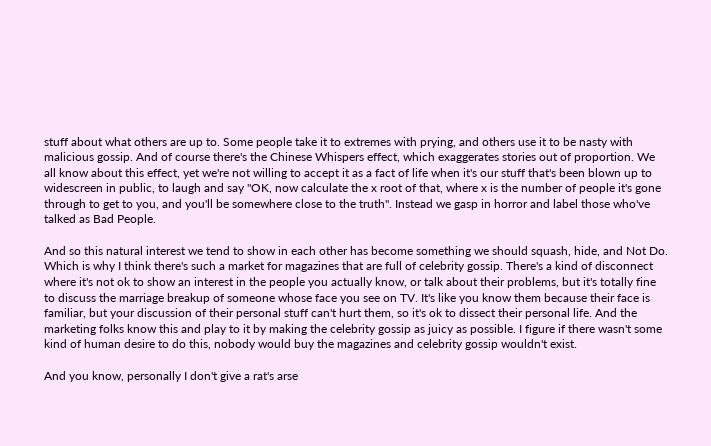stuff about what others are up to. Some people take it to extremes with prying, and others use it to be nasty with malicious gossip. And of course there's the Chinese Whispers effect, which exaggerates stories out of proportion. We all know about this effect, yet we're not willing to accept it as a fact of life when it's our stuff that's been blown up to widescreen in public, to laugh and say "OK, now calculate the x root of that, where x is the number of people it's gone through to get to you, and you'll be somewhere close to the truth". Instead we gasp in horror and label those who've talked as Bad People.

And so this natural interest we tend to show in each other has become something we should squash, hide, and Not Do. Which is why I think there's such a market for magazines that are full of celebrity gossip. There's a kind of disconnect where it's not ok to show an interest in the people you actually know, or talk about their problems, but it's totally fine to discuss the marriage breakup of someone whose face you see on TV. It's like you know them because their face is familiar, but your discussion of their personal stuff can't hurt them, so it's ok to dissect their personal life. And the marketing folks know this and play to it by making the celebrity gossip as juicy as possible. I figure if there wasn't some kind of human desire to do this, nobody would buy the magazines and celebrity gossip wouldn't exist.

And you know, personally I don't give a rat's arse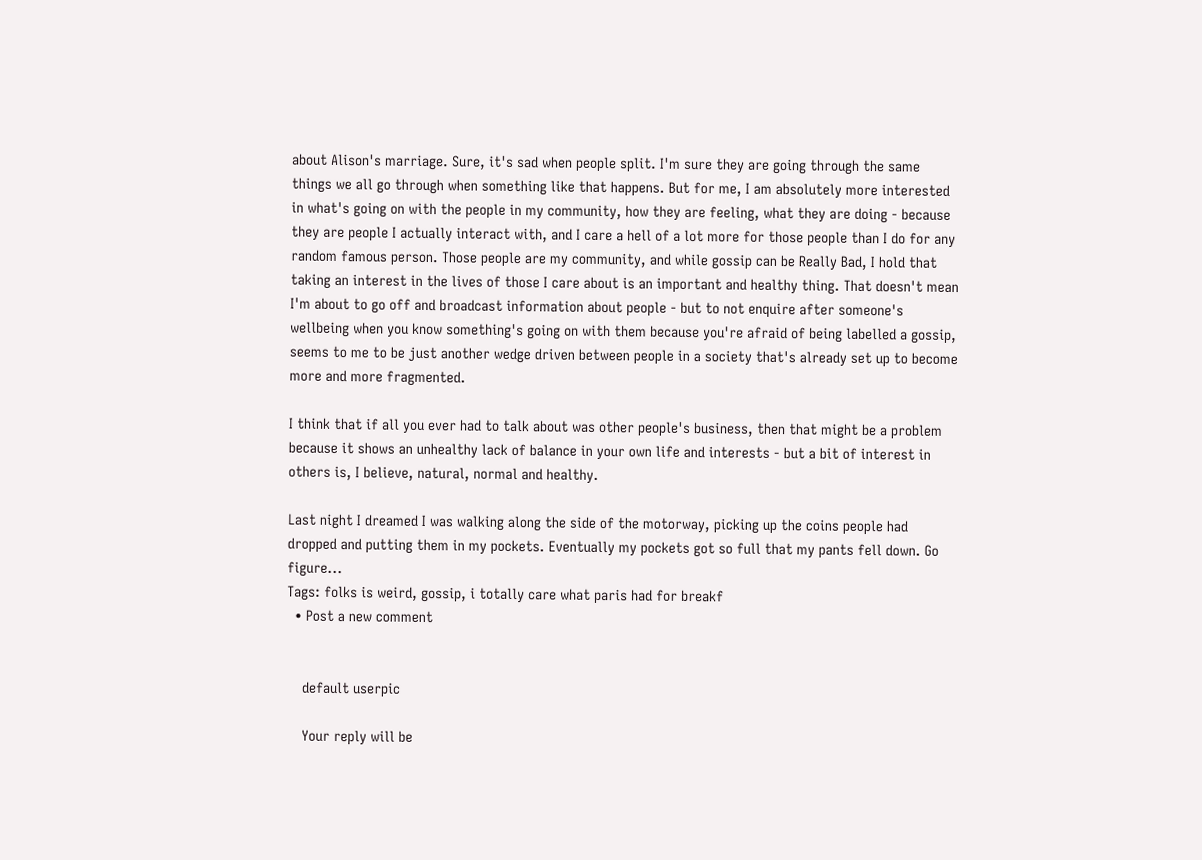about Alison's marriage. Sure, it's sad when people split. I'm sure they are going through the same things we all go through when something like that happens. But for me, I am absolutely more interested in what's going on with the people in my community, how they are feeling, what they are doing - because they are people I actually interact with, and I care a hell of a lot more for those people than I do for any random famous person. Those people are my community, and while gossip can be Really Bad, I hold that taking an interest in the lives of those I care about is an important and healthy thing. That doesn't mean I'm about to go off and broadcast information about people - but to not enquire after someone's wellbeing when you know something's going on with them because you're afraid of being labelled a gossip, seems to me to be just another wedge driven between people in a society that's already set up to become more and more fragmented.

I think that if all you ever had to talk about was other people's business, then that might be a problem because it shows an unhealthy lack of balance in your own life and interests - but a bit of interest in others is, I believe, natural, normal and healthy.

Last night I dreamed I was walking along the side of the motorway, picking up the coins people had dropped and putting them in my pockets. Eventually my pockets got so full that my pants fell down. Go figure...
Tags: folks is weird, gossip, i totally care what paris had for breakf
  • Post a new comment


    default userpic

    Your reply will be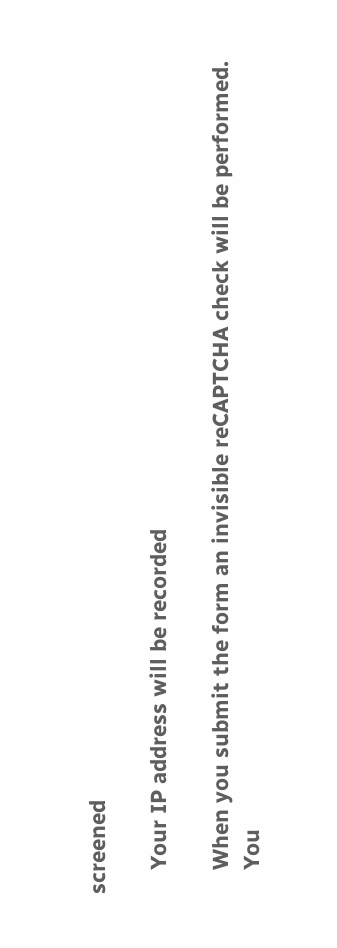screened

    Your IP address will be recorded

    When you submit the form an invisible reCAPTCHA check will be performed.
    You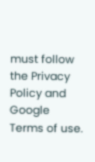must follow the Privacy Policy and Google Terms of use.